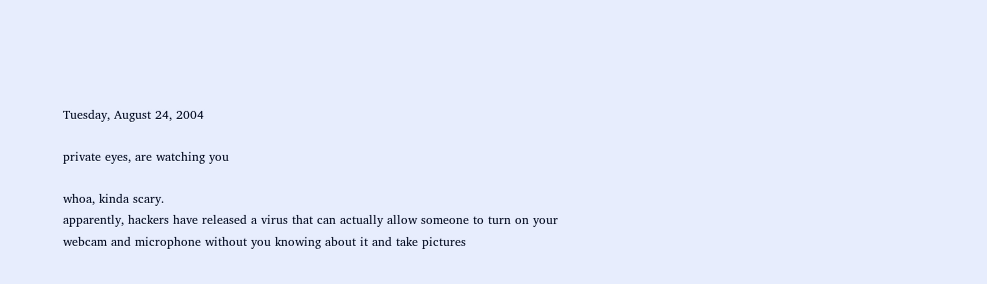Tuesday, August 24, 2004

private eyes, are watching you

whoa, kinda scary.
apparently, hackers have released a virus that can actually allow someone to turn on your webcam and microphone without you knowing about it and take pictures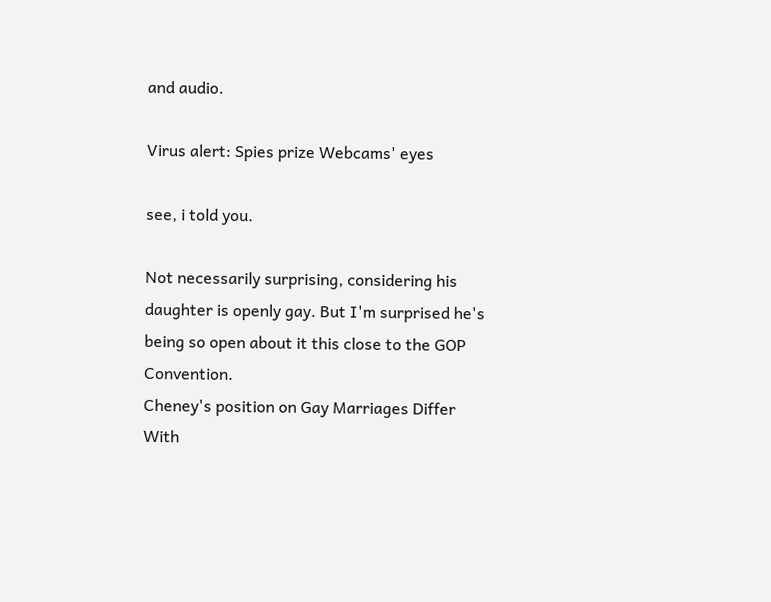and audio.

Virus alert: Spies prize Webcams' eyes

see, i told you.

Not necessarily surprising, considering his daughter is openly gay. But I'm surprised he's being so open about it this close to the GOP Convention.
Cheney's position on Gay Marriages Differ With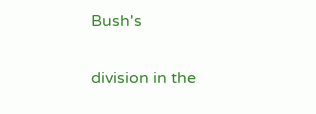Bush's

division in the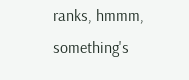ranks, hmmm, something's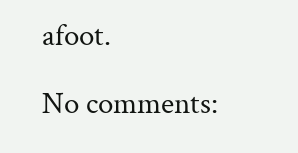afoot.

No comments: